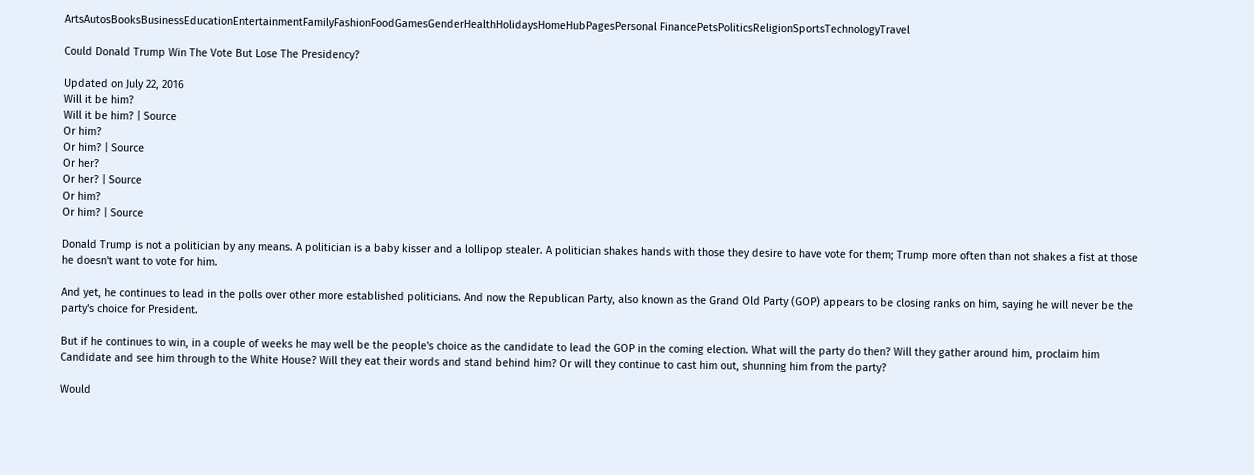ArtsAutosBooksBusinessEducationEntertainmentFamilyFashionFoodGamesGenderHealthHolidaysHomeHubPagesPersonal FinancePetsPoliticsReligionSportsTechnologyTravel

Could Donald Trump Win The Vote But Lose The Presidency?

Updated on July 22, 2016
Will it be him?
Will it be him? | Source
Or him?
Or him? | Source
Or her?
Or her? | Source
Or him?
Or him? | Source

Donald Trump is not a politician by any means. A politician is a baby kisser and a lollipop stealer. A politician shakes hands with those they desire to have vote for them; Trump more often than not shakes a fist at those he doesn't want to vote for him.

And yet, he continues to lead in the polls over other more established politicians. And now the Republican Party, also known as the Grand Old Party (GOP) appears to be closing ranks on him, saying he will never be the party's choice for President.

But if he continues to win, in a couple of weeks he may well be the people's choice as the candidate to lead the GOP in the coming election. What will the party do then? Will they gather around him, proclaim him Candidate and see him through to the White House? Will they eat their words and stand behind him? Or will they continue to cast him out, shunning him from the party?

Would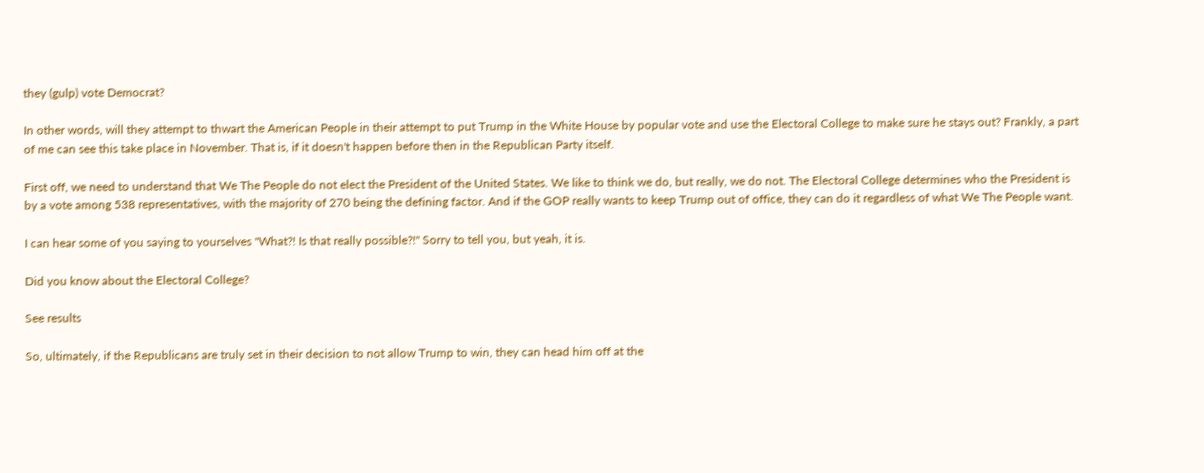they (gulp) vote Democrat?

In other words, will they attempt to thwart the American People in their attempt to put Trump in the White House by popular vote and use the Electoral College to make sure he stays out? Frankly, a part of me can see this take place in November. That is, if it doesn't happen before then in the Republican Party itself.

First off, we need to understand that We The People do not elect the President of the United States. We like to think we do, but really, we do not. The Electoral College determines who the President is by a vote among 538 representatives, with the majority of 270 being the defining factor. And if the GOP really wants to keep Trump out of office, they can do it regardless of what We The People want.

I can hear some of you saying to yourselves "What?! Is that really possible?!" Sorry to tell you, but yeah, it is.

Did you know about the Electoral College?

See results

So, ultimately, if the Republicans are truly set in their decision to not allow Trump to win, they can head him off at the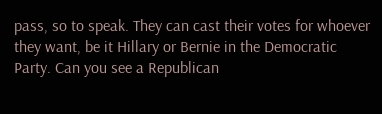pass, so to speak. They can cast their votes for whoever they want, be it Hillary or Bernie in the Democratic Party. Can you see a Republican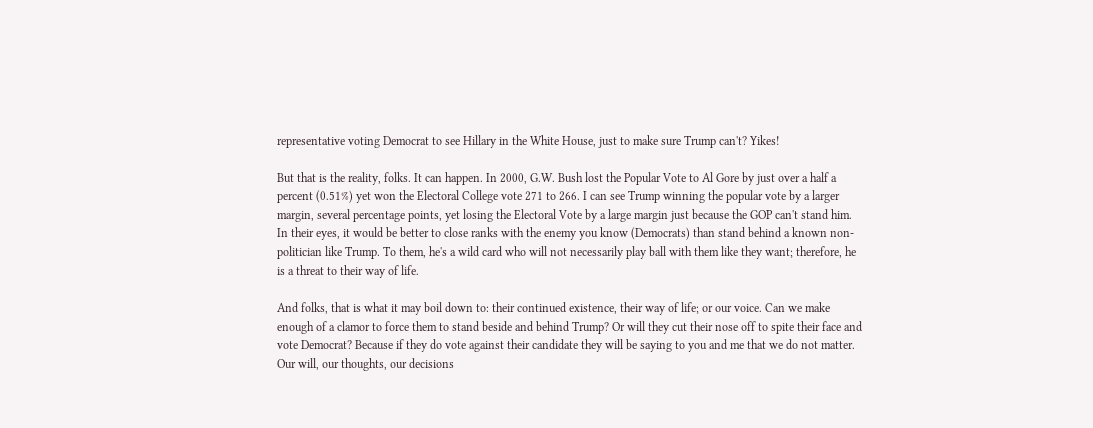representative voting Democrat to see Hillary in the White House, just to make sure Trump can't? Yikes!

But that is the reality, folks. It can happen. In 2000, G.W. Bush lost the Popular Vote to Al Gore by just over a half a percent (0.51%) yet won the Electoral College vote 271 to 266. I can see Trump winning the popular vote by a larger margin, several percentage points, yet losing the Electoral Vote by a large margin just because the GOP can't stand him. In their eyes, it would be better to close ranks with the enemy you know (Democrats) than stand behind a known non-politician like Trump. To them, he's a wild card who will not necessarily play ball with them like they want; therefore, he is a threat to their way of life.

And folks, that is what it may boil down to: their continued existence, their way of life; or our voice. Can we make enough of a clamor to force them to stand beside and behind Trump? Or will they cut their nose off to spite their face and vote Democrat? Because if they do vote against their candidate they will be saying to you and me that we do not matter. Our will, our thoughts, our decisions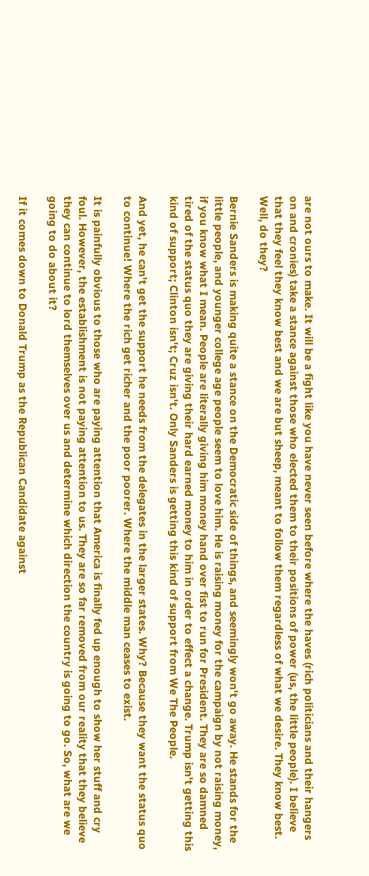are not ours to make. It will be a fight like you have never seen before where the haves (rich politicians and their hangers on and cronies) take a stance against those who elected them to their positions of power (us, the little people). I believe that they feel they know best and we are but sheep, meant to follow them regardless of what we desire. They know best. Well, do they?

Bernie Sanders is making quite a stance on the Democratic side of things, and seemingly won't go away. He stands for the little people, and younger college age people seem to love him. He is raising money for the campaign by not raising money, if you know what I mean. People are literally giving him money hand over fist to run for President. They are so damned tired of the status quo they are giving their hard earned money to him in order to effect a change. Trump isn't getting this kind of support; Clinton isn't; Cruz isn't. Only Sanders is getting this kind of support from We The People.

And yet, he can't get the support he needs from the delegates in the larger states. Why? Because they want the status quo to continue! Where the rich get richer and the poor poorer. Where the middle man ceases to exist.

It is painfully obvious to those who are paying attention that America is finally fed up enough to show her stuff and cry foul. However, the establishment is not paying attention to us. They are so far removed from our reality that they believe they can continue to lord themselves over us and determine which direction the country is going to go. So, what are we going to do about it?

If it comes down to Donald Trump as the Republican Candidate against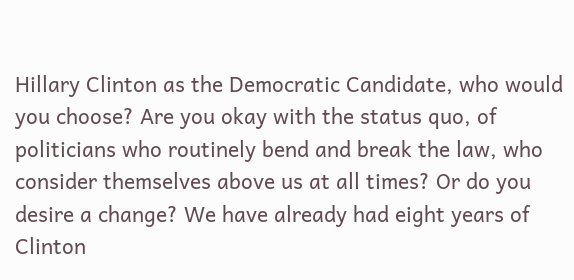Hillary Clinton as the Democratic Candidate, who would you choose? Are you okay with the status quo, of politicians who routinely bend and break the law, who consider themselves above us at all times? Or do you desire a change? We have already had eight years of Clinton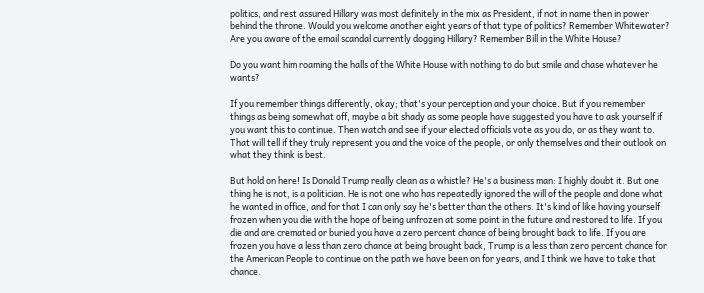politics, and rest assured Hillary was most definitely in the mix as President, if not in name then in power behind the throne. Would you welcome another eight years of that type of politics? Remember Whitewater? Are you aware of the email scandal currently dogging Hillary? Remember Bill in the White House?

Do you want him roaming the halls of the White House with nothing to do but smile and chase whatever he wants?

If you remember things differently, okay; that's your perception and your choice. But if you remember things as being somewhat off, maybe a bit shady as some people have suggested you have to ask yourself if you want this to continue. Then watch and see if your elected officials vote as you do, or as they want to. That will tell if they truly represent you and the voice of the people, or only themselves and their outlook on what they think is best.

But hold on here! Is Donald Trump really clean as a whistle? He's a business man: I highly doubt it. But one thing he is not, is a politician. He is not one who has repeatedly ignored the will of the people and done what he wanted in office, and for that I can only say he's better than the others. It's kind of like having yourself frozen when you die with the hope of being unfrozen at some point in the future and restored to life. If you die and are cremated or buried you have a zero percent chance of being brought back to life. If you are frozen you have a less than zero chance at being brought back, Trump is a less than zero percent chance for the American People to continue on the path we have been on for years, and I think we have to take that chance.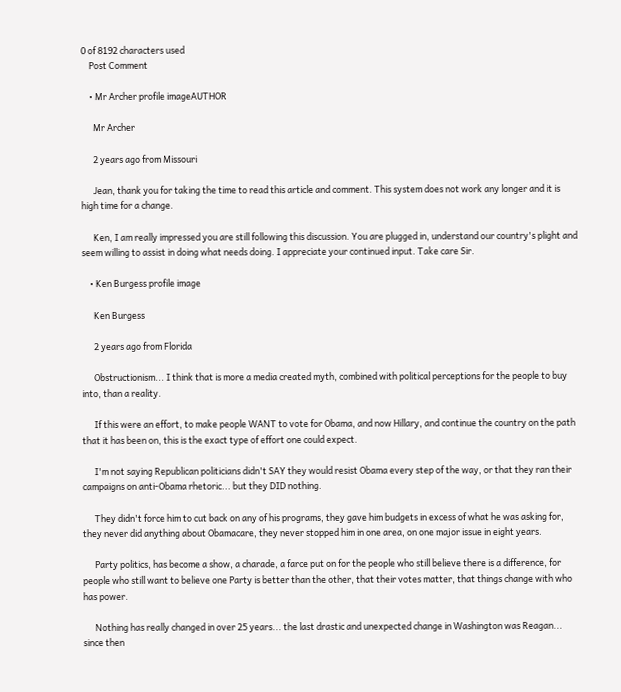0 of 8192 characters used
    Post Comment

    • Mr Archer profile imageAUTHOR

      Mr Archer

      2 years ago from Missouri

      Jean, thank you for taking the time to read this article and comment. This system does not work any longer and it is high time for a change.

      Ken, I am really impressed you are still following this discussion. You are plugged in, understand our country's plight and seem willing to assist in doing what needs doing. I appreciate your continued input. Take care Sir.

    • Ken Burgess profile image

      Ken Burgess

      2 years ago from Florida

      Obstructionism... I think that is more a media created myth, combined with political perceptions for the people to buy into, than a reality.

      If this were an effort, to make people WANT to vote for Obama, and now Hillary, and continue the country on the path that it has been on, this is the exact type of effort one could expect.

      I'm not saying Republican politicians didn't SAY they would resist Obama every step of the way, or that they ran their campaigns on anti-Obama rhetoric... but they DID nothing.

      They didn't force him to cut back on any of his programs, they gave him budgets in excess of what he was asking for, they never did anything about Obamacare, they never stopped him in one area, on one major issue in eight years.

      Party politics, has become a show, a charade, a farce put on for the people who still believe there is a difference, for people who still want to believe one Party is better than the other, that their votes matter, that things change with who has power.

      Nothing has really changed in over 25 years... the last drastic and unexpected change in Washington was Reagan... since then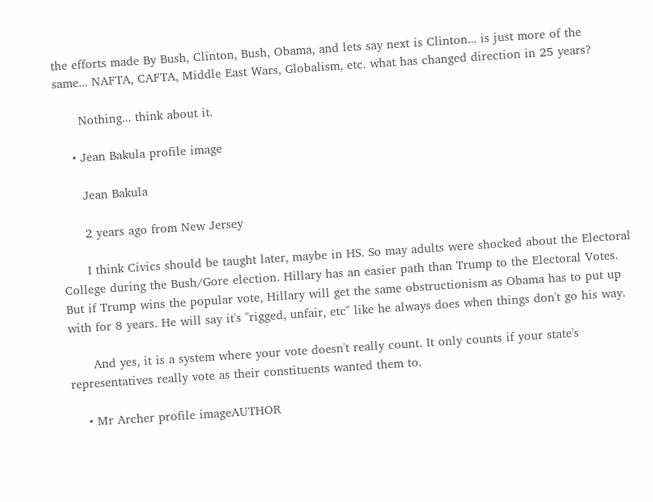the efforts made By Bush, Clinton, Bush, Obama, and lets say next is Clinton... is just more of the same... NAFTA, CAFTA, Middle East Wars, Globalism, etc. what has changed direction in 25 years?

      Nothing... think about it.

    • Jean Bakula profile image

      Jean Bakula

      2 years ago from New Jersey

      I think Civics should be taught later, maybe in HS. So may adults were shocked about the Electoral College during the Bush/Gore election. Hillary has an easier path than Trump to the Electoral Votes. But if Trump wins the popular vote, Hillary will get the same obstructionism as Obama has to put up with for 8 years. He will say it's "rigged, unfair, etc" like he always does when things don't go his way.

      And yes, it is a system where your vote doesn't really count. It only counts if your state's representatives really vote as their constituents wanted them to.

    • Mr Archer profile imageAUTHOR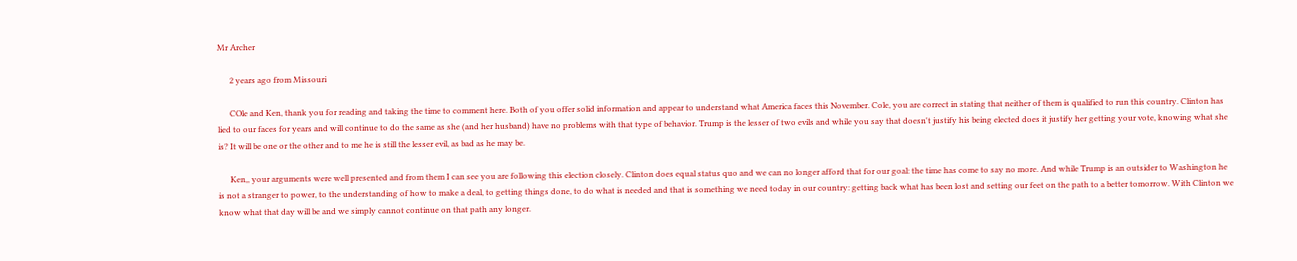Mr Archer

      2 years ago from Missouri

      COle and Ken, thank you for reading and taking the time to comment here. Both of you offer solid information and appear to understand what America faces this November. Cole, you are correct in stating that neither of them is qualified to run this country. Clinton has lied to our faces for years and will continue to do the same as she (and her husband) have no problems with that type of behavior. Trump is the lesser of two evils and while you say that doesn't justify his being elected does it justify her getting your vote, knowing what she is? It will be one or the other and to me he is still the lesser evil, as bad as he may be.

      Ken,, your arguments were well presented and from them I can see you are following this election closely. Clinton does equal status quo and we can no longer afford that for our goal: the time has come to say no more. And while Trump is an outsider to Washington he is not a stranger to power, to the understanding of how to make a deal, to getting things done, to do what is needed and that is something we need today in our country: getting back what has been lost and setting our feet on the path to a better tomorrow. With Clinton we know what that day will be and we simply cannot continue on that path any longer.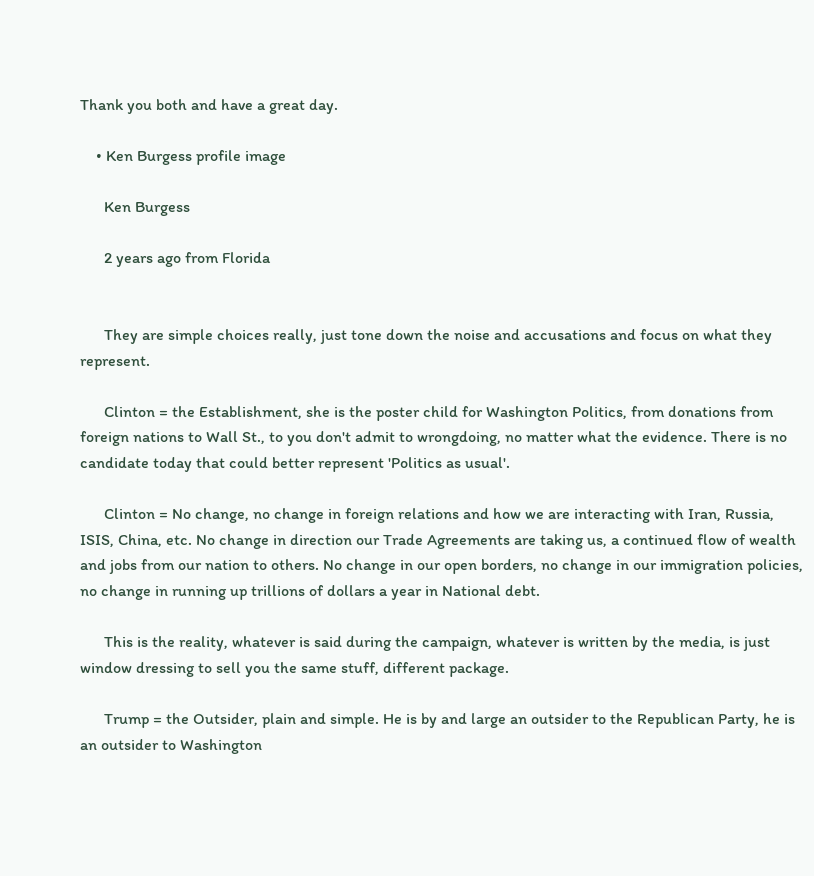Thank you both and have a great day.

    • Ken Burgess profile image

      Ken Burgess

      2 years ago from Florida


      They are simple choices really, just tone down the noise and accusations and focus on what they represent.

      Clinton = the Establishment, she is the poster child for Washington Politics, from donations from foreign nations to Wall St., to you don't admit to wrongdoing, no matter what the evidence. There is no candidate today that could better represent 'Politics as usual'.

      Clinton = No change, no change in foreign relations and how we are interacting with Iran, Russia, ISIS, China, etc. No change in direction our Trade Agreements are taking us, a continued flow of wealth and jobs from our nation to others. No change in our open borders, no change in our immigration policies, no change in running up trillions of dollars a year in National debt.

      This is the reality, whatever is said during the campaign, whatever is written by the media, is just window dressing to sell you the same stuff, different package.

      Trump = the Outsider, plain and simple. He is by and large an outsider to the Republican Party, he is an outsider to Washington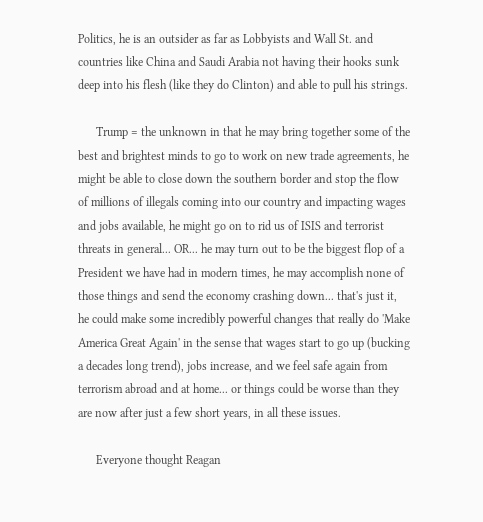Politics, he is an outsider as far as Lobbyists and Wall St. and countries like China and Saudi Arabia not having their hooks sunk deep into his flesh (like they do Clinton) and able to pull his strings.

      Trump = the unknown in that he may bring together some of the best and brightest minds to go to work on new trade agreements, he might be able to close down the southern border and stop the flow of millions of illegals coming into our country and impacting wages and jobs available, he might go on to rid us of ISIS and terrorist threats in general... OR... he may turn out to be the biggest flop of a President we have had in modern times, he may accomplish none of those things and send the economy crashing down... that's just it, he could make some incredibly powerful changes that really do 'Make America Great Again' in the sense that wages start to go up (bucking a decades long trend), jobs increase, and we feel safe again from terrorism abroad and at home... or things could be worse than they are now after just a few short years, in all these issues.

      Everyone thought Reagan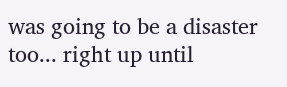was going to be a disaster too... right up until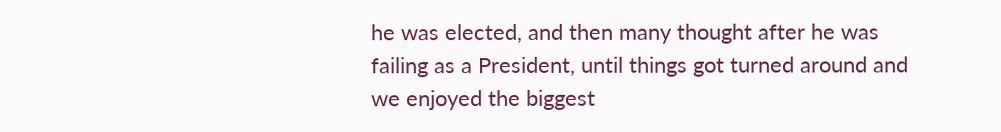he was elected, and then many thought after he was failing as a President, until things got turned around and we enjoyed the biggest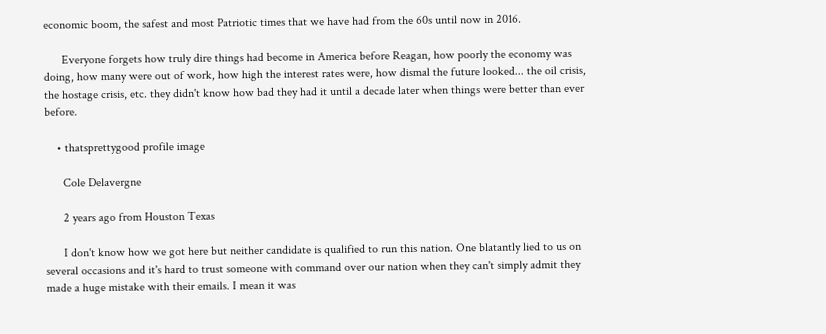economic boom, the safest and most Patriotic times that we have had from the 60s until now in 2016.

      Everyone forgets how truly dire things had become in America before Reagan, how poorly the economy was doing, how many were out of work, how high the interest rates were, how dismal the future looked... the oil crisis, the hostage crisis, etc. they didn't know how bad they had it until a decade later when things were better than ever before.

    • thatsprettygood profile image

      Cole Delavergne

      2 years ago from Houston Texas

      I don't know how we got here but neither candidate is qualified to run this nation. One blatantly lied to us on several occasions and it's hard to trust someone with command over our nation when they can't simply admit they made a huge mistake with their emails. I mean it was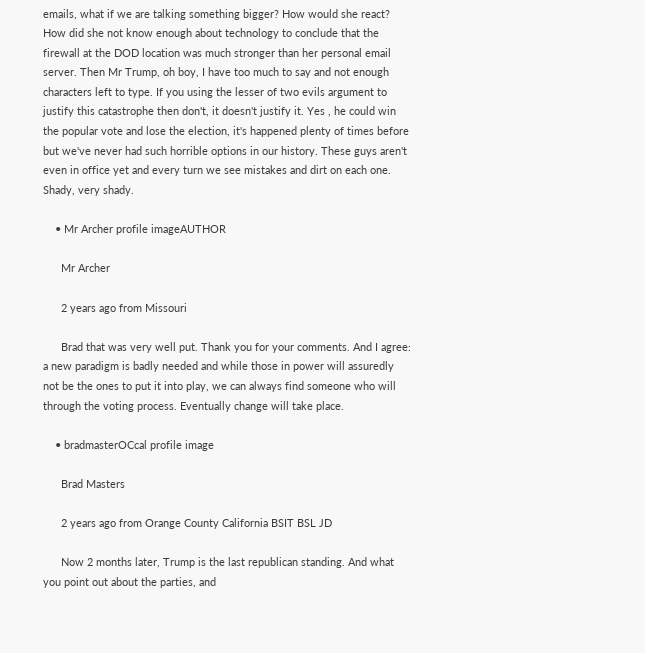emails, what if we are talking something bigger? How would she react? How did she not know enough about technology to conclude that the firewall at the DOD location was much stronger than her personal email server. Then Mr Trump, oh boy, I have too much to say and not enough characters left to type. If you using the lesser of two evils argument to justify this catastrophe then don't, it doesn't justify it. Yes , he could win the popular vote and lose the election, it's happened plenty of times before but we've never had such horrible options in our history. These guys aren't even in office yet and every turn we see mistakes and dirt on each one. Shady, very shady.

    • Mr Archer profile imageAUTHOR

      Mr Archer

      2 years ago from Missouri

      Brad that was very well put. Thank you for your comments. And I agree: a new paradigm is badly needed and while those in power will assuredly not be the ones to put it into play, we can always find someone who will through the voting process. Eventually change will take place.

    • bradmasterOCcal profile image

      Brad Masters

      2 years ago from Orange County California BSIT BSL JD

      Now 2 months later, Trump is the last republican standing. And what you point out about the parties, and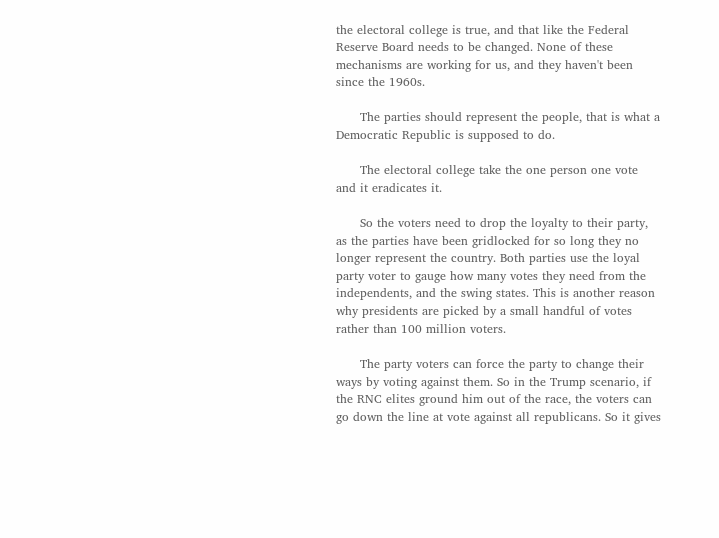the electoral college is true, and that like the Federal Reserve Board needs to be changed. None of these mechanisms are working for us, and they haven't been since the 1960s.

      The parties should represent the people, that is what a Democratic Republic is supposed to do.

      The electoral college take the one person one vote and it eradicates it.

      So the voters need to drop the loyalty to their party, as the parties have been gridlocked for so long they no longer represent the country. Both parties use the loyal party voter to gauge how many votes they need from the independents, and the swing states. This is another reason why presidents are picked by a small handful of votes rather than 100 million voters.

      The party voters can force the party to change their ways by voting against them. So in the Trump scenario, if the RNC elites ground him out of the race, the voters can go down the line at vote against all republicans. So it gives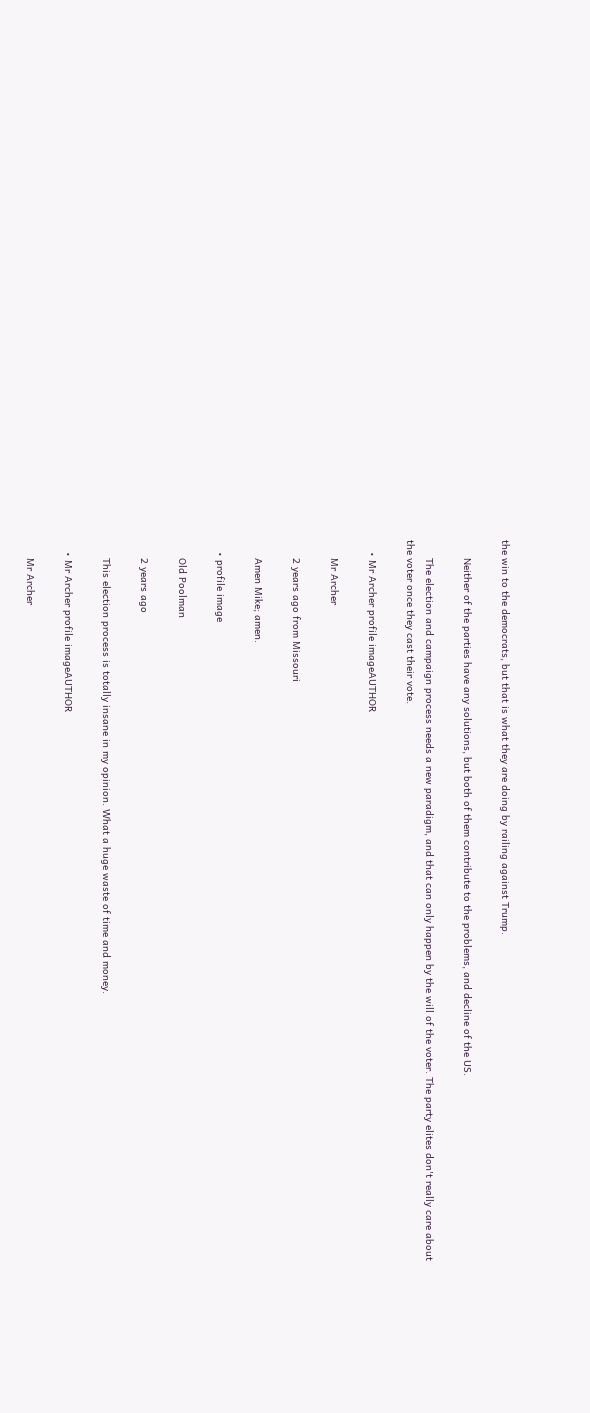the win to the democrats, but that is what they are doing by railing against Trump.

      Neither of the parties have any solutions, but both of them contribute to the problems, and decline of the US.

      The election and campaign process needs a new paradigm, and that can only happen by the will of the voter. The party elites don't really care about the voter once they cast their vote.

    • Mr Archer profile imageAUTHOR

      Mr Archer

      2 years ago from Missouri

      Amen Mike; amen.

    • profile image

      Old Poolman

      2 years ago

      This election process is totally insane in my opinion. What a huge waste of time and money.

    • Mr Archer profile imageAUTHOR

      Mr Archer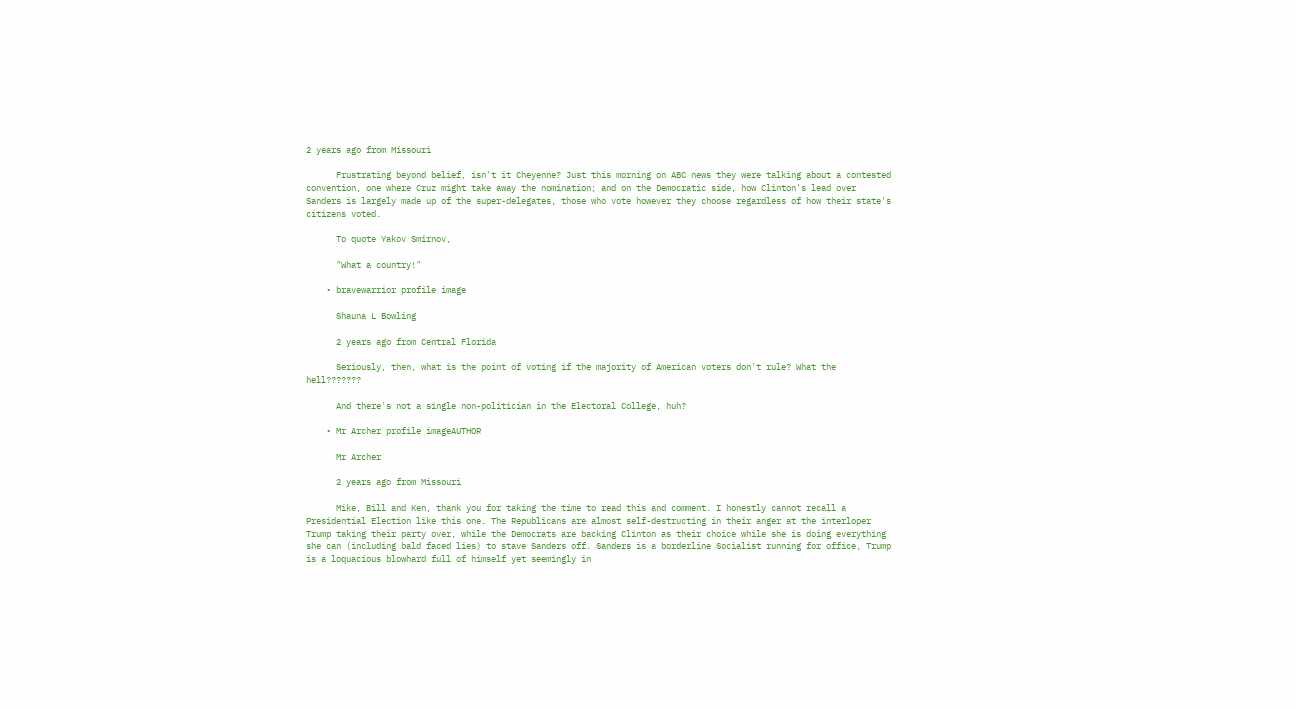2 years ago from Missouri

      Frustrating beyond belief, isn't it Cheyenne? Just this morning on ABC news they were talking about a contested convention, one where Cruz might take away the nomination; and on the Democratic side, how Clinton's lead over Sanders is largely made up of the super-delegates, those who vote however they choose regardless of how their state's citizens voted.

      To quote Yakov Smirnov,

      "What a country!"

    • bravewarrior profile image

      Shauna L Bowling

      2 years ago from Central Florida

      Seriously, then, what is the point of voting if the majority of American voters don't rule? What the hell???????

      And there's not a single non-politician in the Electoral College, huh?

    • Mr Archer profile imageAUTHOR

      Mr Archer

      2 years ago from Missouri

      Mike, Bill and Ken, thank you for taking the time to read this and comment. I honestly cannot recall a Presidential Election like this one. The Republicans are almost self-destructing in their anger at the interloper Trump taking their party over, while the Democrats are backing Clinton as their choice while she is doing everything she can (including bald faced lies) to stave Sanders off. Sanders is a borderline Socialist running for office, Trump is a loquacious blowhard full of himself yet seemingly in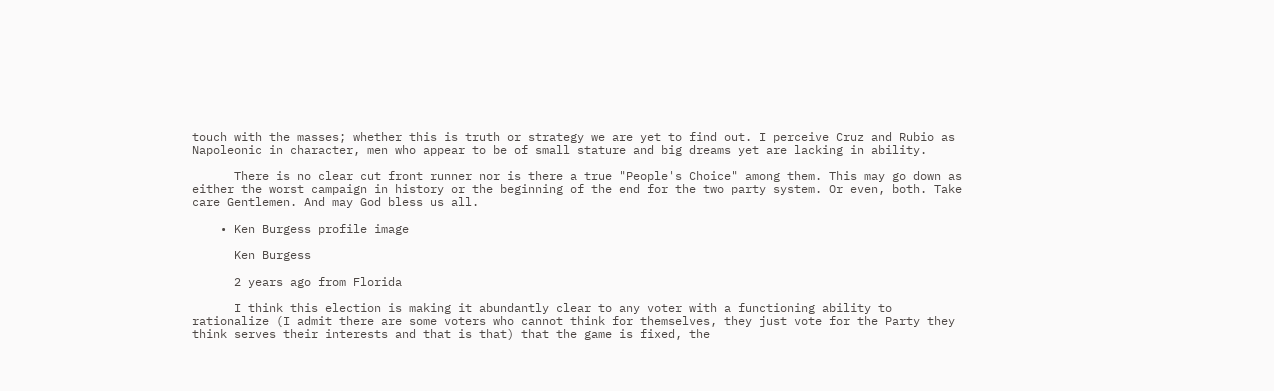touch with the masses; whether this is truth or strategy we are yet to find out. I perceive Cruz and Rubio as Napoleonic in character, men who appear to be of small stature and big dreams yet are lacking in ability.

      There is no clear cut front runner nor is there a true "People's Choice" among them. This may go down as either the worst campaign in history or the beginning of the end for the two party system. Or even, both. Take care Gentlemen. And may God bless us all.

    • Ken Burgess profile image

      Ken Burgess

      2 years ago from Florida

      I think this election is making it abundantly clear to any voter with a functioning ability to rationalize (I admit there are some voters who cannot think for themselves, they just vote for the Party they think serves their interests and that is that) that the game is fixed, the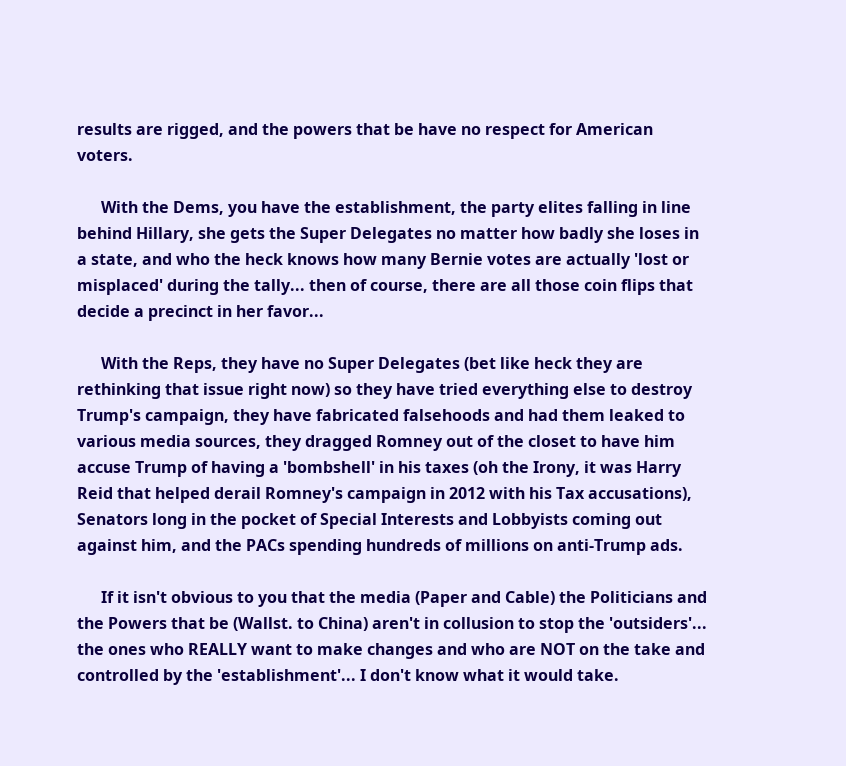results are rigged, and the powers that be have no respect for American voters.

      With the Dems, you have the establishment, the party elites falling in line behind Hillary, she gets the Super Delegates no matter how badly she loses in a state, and who the heck knows how many Bernie votes are actually 'lost or misplaced' during the tally... then of course, there are all those coin flips that decide a precinct in her favor...

      With the Reps, they have no Super Delegates (bet like heck they are rethinking that issue right now) so they have tried everything else to destroy Trump's campaign, they have fabricated falsehoods and had them leaked to various media sources, they dragged Romney out of the closet to have him accuse Trump of having a 'bombshell' in his taxes (oh the Irony, it was Harry Reid that helped derail Romney's campaign in 2012 with his Tax accusations), Senators long in the pocket of Special Interests and Lobbyists coming out against him, and the PACs spending hundreds of millions on anti-Trump ads.

      If it isn't obvious to you that the media (Paper and Cable) the Politicians and the Powers that be (Wallst. to China) aren't in collusion to stop the 'outsiders'... the ones who REALLY want to make changes and who are NOT on the take and controlled by the 'establishment'... I don't know what it would take.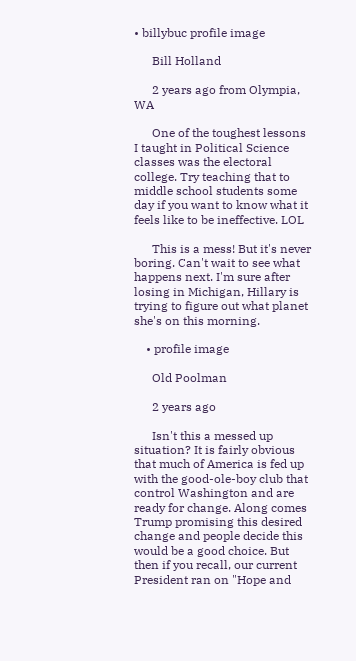• billybuc profile image

      Bill Holland

      2 years ago from Olympia, WA

      One of the toughest lessons I taught in Political Science classes was the electoral college. Try teaching that to middle school students some day if you want to know what it feels like to be ineffective. LOL

      This is a mess! But it's never boring. Can't wait to see what happens next. I'm sure after losing in Michigan, Hillary is trying to figure out what planet she's on this morning.

    • profile image

      Old Poolman

      2 years ago

      Isn't this a messed up situation? It is fairly obvious that much of America is fed up with the good-ole-boy club that control Washington and are ready for change. Along comes Trump promising this desired change and people decide this would be a good choice. But then if you recall, our current President ran on "Hope and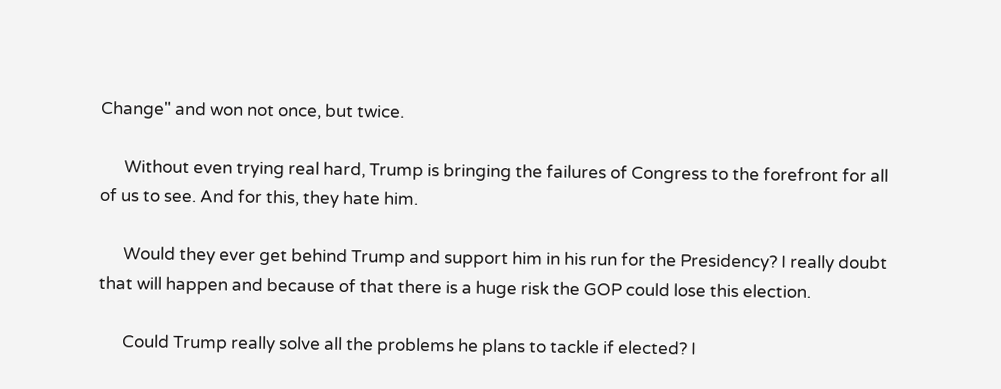Change" and won not once, but twice.

      Without even trying real hard, Trump is bringing the failures of Congress to the forefront for all of us to see. And for this, they hate him.

      Would they ever get behind Trump and support him in his run for the Presidency? I really doubt that will happen and because of that there is a huge risk the GOP could lose this election.

      Could Trump really solve all the problems he plans to tackle if elected? I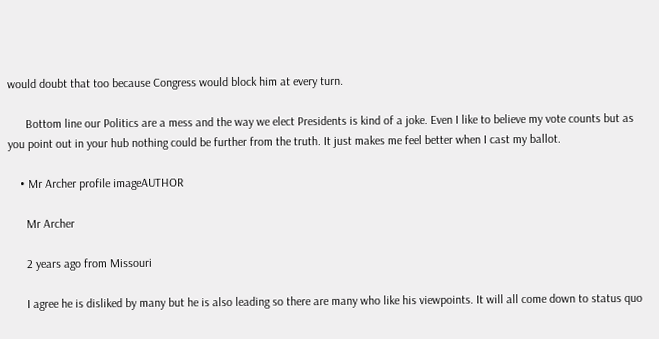would doubt that too because Congress would block him at every turn.

      Bottom line our Politics are a mess and the way we elect Presidents is kind of a joke. Even I like to believe my vote counts but as you point out in your hub nothing could be further from the truth. It just makes me feel better when I cast my ballot.

    • Mr Archer profile imageAUTHOR

      Mr Archer

      2 years ago from Missouri

      I agree he is disliked by many but he is also leading so there are many who like his viewpoints. It will all come down to status quo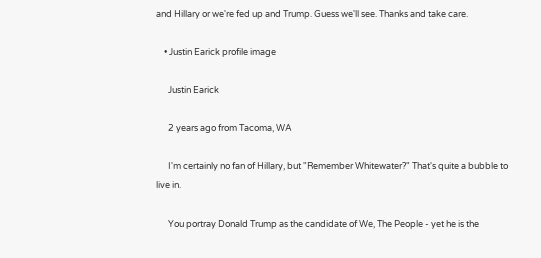and Hillary or we're fed up and Trump. Guess we'll see. Thanks and take care.

    • Justin Earick profile image

      Justin Earick

      2 years ago from Tacoma, WA

      I'm certainly no fan of Hillary, but "Remember Whitewater?" That's quite a bubble to live in.

      You portray Donald Trump as the candidate of We, The People - yet he is the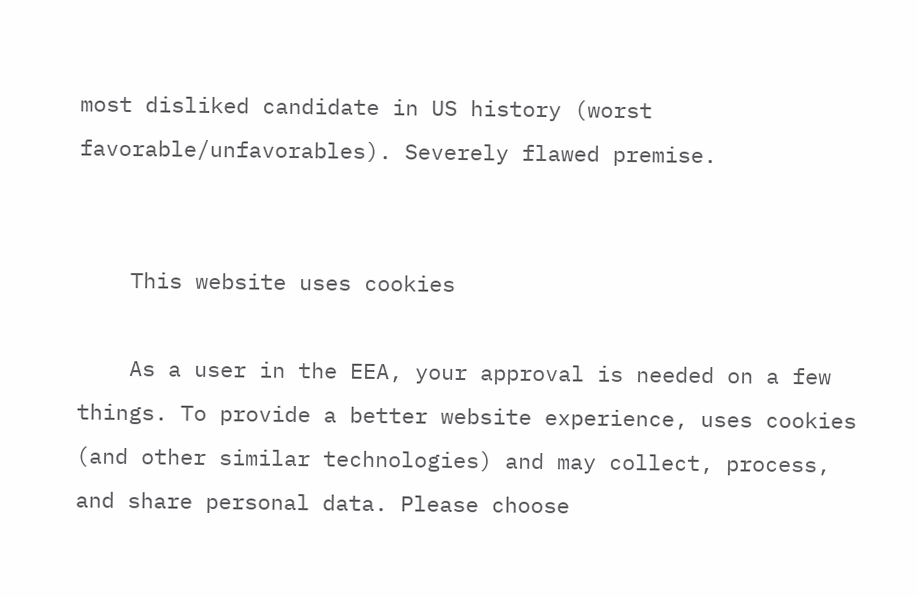most disliked candidate in US history (worst favorable/unfavorables). Severely flawed premise.


    This website uses cookies

    As a user in the EEA, your approval is needed on a few things. To provide a better website experience, uses cookies (and other similar technologies) and may collect, process, and share personal data. Please choose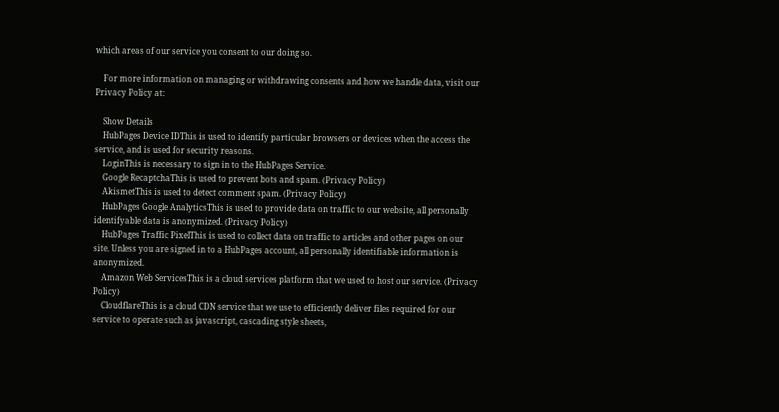which areas of our service you consent to our doing so.

    For more information on managing or withdrawing consents and how we handle data, visit our Privacy Policy at:

    Show Details
    HubPages Device IDThis is used to identify particular browsers or devices when the access the service, and is used for security reasons.
    LoginThis is necessary to sign in to the HubPages Service.
    Google RecaptchaThis is used to prevent bots and spam. (Privacy Policy)
    AkismetThis is used to detect comment spam. (Privacy Policy)
    HubPages Google AnalyticsThis is used to provide data on traffic to our website, all personally identifyable data is anonymized. (Privacy Policy)
    HubPages Traffic PixelThis is used to collect data on traffic to articles and other pages on our site. Unless you are signed in to a HubPages account, all personally identifiable information is anonymized.
    Amazon Web ServicesThis is a cloud services platform that we used to host our service. (Privacy Policy)
    CloudflareThis is a cloud CDN service that we use to efficiently deliver files required for our service to operate such as javascript, cascading style sheets,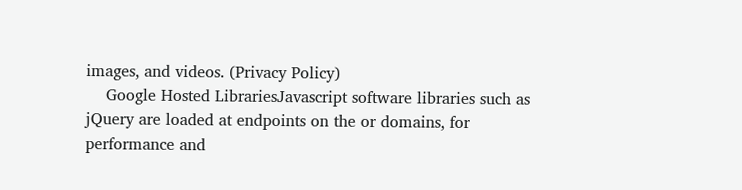images, and videos. (Privacy Policy)
    Google Hosted LibrariesJavascript software libraries such as jQuery are loaded at endpoints on the or domains, for performance and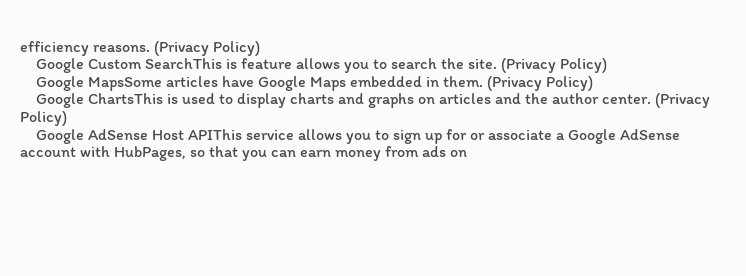efficiency reasons. (Privacy Policy)
    Google Custom SearchThis is feature allows you to search the site. (Privacy Policy)
    Google MapsSome articles have Google Maps embedded in them. (Privacy Policy)
    Google ChartsThis is used to display charts and graphs on articles and the author center. (Privacy Policy)
    Google AdSense Host APIThis service allows you to sign up for or associate a Google AdSense account with HubPages, so that you can earn money from ads on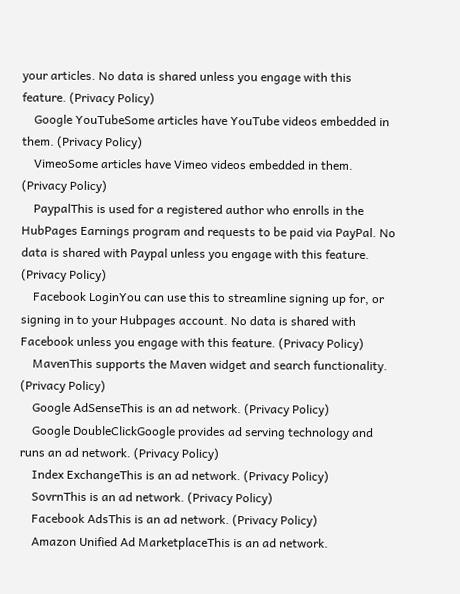your articles. No data is shared unless you engage with this feature. (Privacy Policy)
    Google YouTubeSome articles have YouTube videos embedded in them. (Privacy Policy)
    VimeoSome articles have Vimeo videos embedded in them. (Privacy Policy)
    PaypalThis is used for a registered author who enrolls in the HubPages Earnings program and requests to be paid via PayPal. No data is shared with Paypal unless you engage with this feature. (Privacy Policy)
    Facebook LoginYou can use this to streamline signing up for, or signing in to your Hubpages account. No data is shared with Facebook unless you engage with this feature. (Privacy Policy)
    MavenThis supports the Maven widget and search functionality. (Privacy Policy)
    Google AdSenseThis is an ad network. (Privacy Policy)
    Google DoubleClickGoogle provides ad serving technology and runs an ad network. (Privacy Policy)
    Index ExchangeThis is an ad network. (Privacy Policy)
    SovrnThis is an ad network. (Privacy Policy)
    Facebook AdsThis is an ad network. (Privacy Policy)
    Amazon Unified Ad MarketplaceThis is an ad network.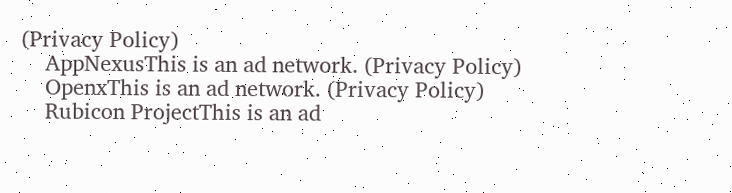(Privacy Policy)
    AppNexusThis is an ad network. (Privacy Policy)
    OpenxThis is an ad network. (Privacy Policy)
    Rubicon ProjectThis is an ad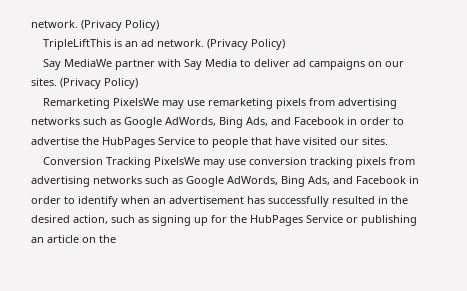network. (Privacy Policy)
    TripleLiftThis is an ad network. (Privacy Policy)
    Say MediaWe partner with Say Media to deliver ad campaigns on our sites. (Privacy Policy)
    Remarketing PixelsWe may use remarketing pixels from advertising networks such as Google AdWords, Bing Ads, and Facebook in order to advertise the HubPages Service to people that have visited our sites.
    Conversion Tracking PixelsWe may use conversion tracking pixels from advertising networks such as Google AdWords, Bing Ads, and Facebook in order to identify when an advertisement has successfully resulted in the desired action, such as signing up for the HubPages Service or publishing an article on the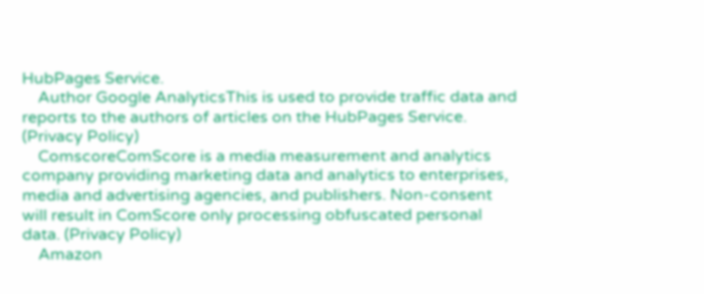HubPages Service.
    Author Google AnalyticsThis is used to provide traffic data and reports to the authors of articles on the HubPages Service. (Privacy Policy)
    ComscoreComScore is a media measurement and analytics company providing marketing data and analytics to enterprises, media and advertising agencies, and publishers. Non-consent will result in ComScore only processing obfuscated personal data. (Privacy Policy)
    Amazon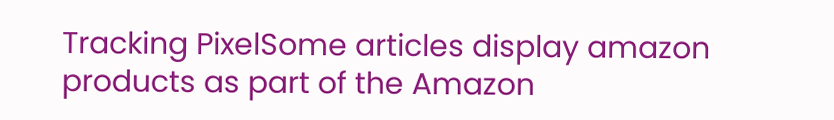Tracking PixelSome articles display amazon products as part of the Amazon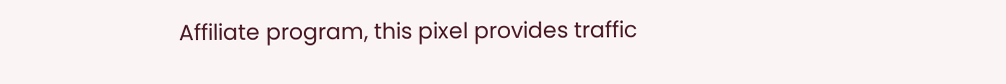Affiliate program, this pixel provides traffic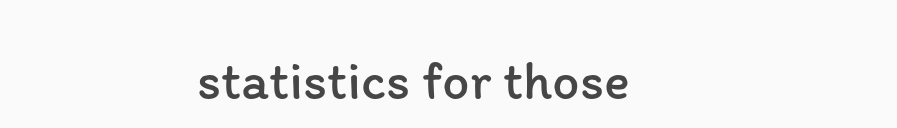statistics for those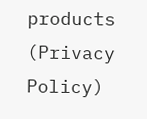products (Privacy Policy)